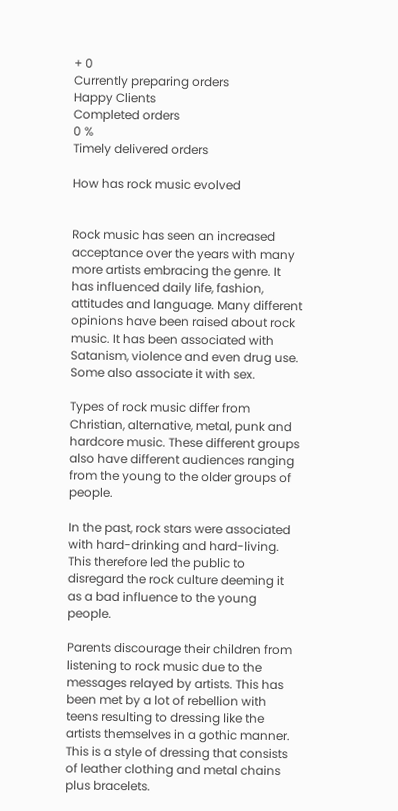+ 0
Currently preparing orders
Happy Clients
Completed orders
0 %
Timely delivered orders

How has rock music evolved


Rock music has seen an increased acceptance over the years with many more artists embracing the genre. It has influenced daily life, fashion, attitudes and language. Many different opinions have been raised about rock music. It has been associated with Satanism, violence and even drug use. Some also associate it with sex.

Types of rock music differ from Christian, alternative, metal, punk and hardcore music. These different groups also have different audiences ranging from the young to the older groups of people.

In the past, rock stars were associated with hard-drinking and hard-living. This therefore led the public to disregard the rock culture deeming it as a bad influence to the young people.

Parents discourage their children from listening to rock music due to the messages relayed by artists. This has been met by a lot of rebellion with teens resulting to dressing like the artists themselves in a gothic manner. This is a style of dressing that consists of leather clothing and metal chains plus bracelets.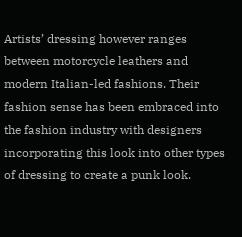Artists’ dressing however ranges between motorcycle leathers and modern Italian-led fashions. Their fashion sense has been embraced into the fashion industry with designers incorporating this look into other types of dressing to create a punk look.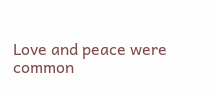Love and peace were common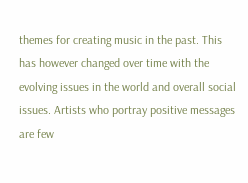themes for creating music in the past. This has however changed over time with the evolving issues in the world and overall social issues. Artists who portray positive messages are few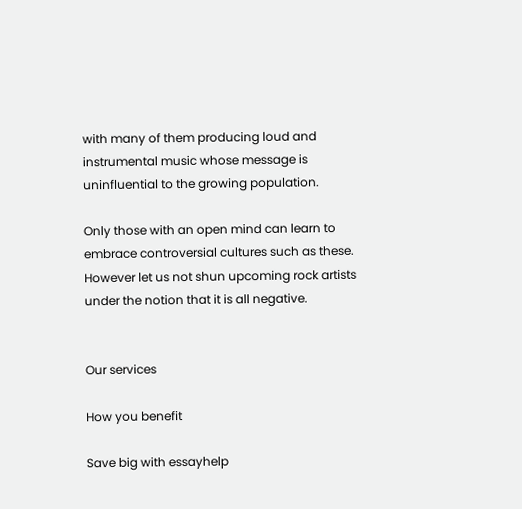with many of them producing loud and instrumental music whose message is uninfluential to the growing population.

Only those with an open mind can learn to embrace controversial cultures such as these. However let us not shun upcoming rock artists under the notion that it is all negative.


Our services

How you benefit

Save big with essayhelp